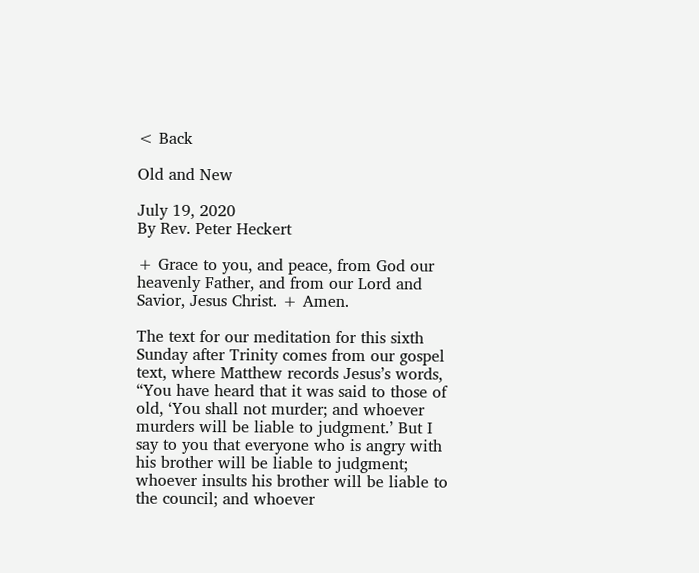< Back

Old and New

July 19, 2020
By Rev. Peter Heckert

+ Grace to you, and peace, from God our heavenly Father, and from our Lord and Savior, Jesus Christ. + Amen.

The text for our meditation for this sixth Sunday after Trinity comes from our gospel text, where Matthew records Jesus’s words, “You have heard that it was said to those of old, ‘You shall not murder; and whoever murders will be liable to judgment.’ But I say to you that everyone who is angry with his brother will be liable to judgment; whoever insults his brother will be liable to the council; and whoever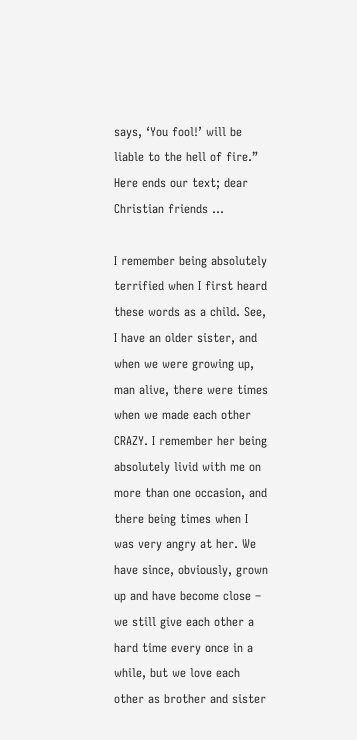says, ‘You fool!’ will be liable to the hell of fire.” Here ends our text; dear Christian friends …

I remember being absolutely terrified when I first heard these words as a child. See, I have an older sister, and when we were growing up, man alive, there were times when we made each other CRAZY. I remember her being absolutely livid with me on more than one occasion, and there being times when I was very angry at her. We have since, obviously, grown up and have become close – we still give each other a hard time every once in a while, but we love each other as brother and sister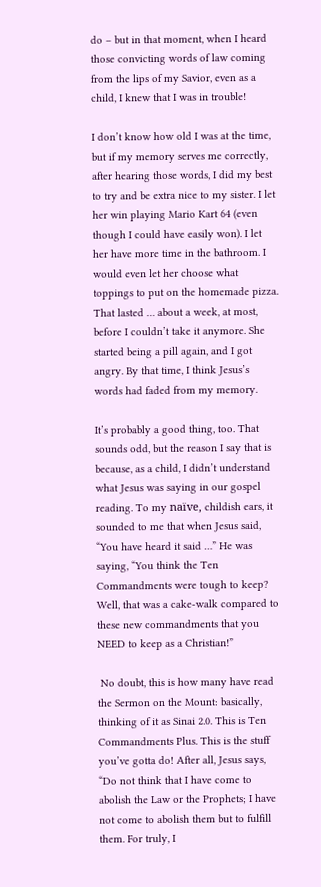do – but in that moment, when I heard those convicting words of law coming from the lips of my Savior, even as a child, I knew that I was in trouble!

I don’t know how old I was at the time, but if my memory serves me correctly, after hearing those words, I did my best to try and be extra nice to my sister. I let her win playing Mario Kart 64 (even though I could have easily won). I let her have more time in the bathroom. I would even let her choose what toppings to put on the homemade pizza. That lasted … about a week, at most, before I couldn’t take it anymore. She started being a pill again, and I got angry. By that time, I think Jesus’s words had faded from my memory.

It’s probably a good thing, too. That sounds odd, but the reason I say that is because, as a child, I didn’t understand what Jesus was saying in our gospel reading. To my naïve, childish ears, it sounded to me that when Jesus said, “You have heard it said …” He was saying, “You think the Ten Commandments were tough to keep? Well, that was a cake-walk compared to these new commandments that you NEED to keep as a Christian!”

 No doubt, this is how many have read the Sermon on the Mount: basically, thinking of it as Sinai 2.0. This is Ten Commandments Plus. This is the stuff you’ve gotta do! After all, Jesus says, “Do not think that I have come to abolish the Law or the Prophets; I have not come to abolish them but to fulfill them. For truly, I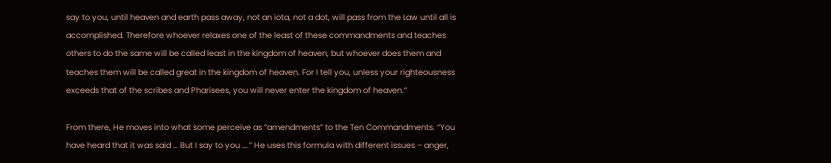say to you, until heaven and earth pass away, not an iota, not a dot, will pass from the Law until all is accomplished. Therefore whoever relaxes one of the least of these commandments and teaches others to do the same will be called least in the kingdom of heaven, but whoever does them and teaches them will be called great in the kingdom of heaven. For I tell you, unless your righteousness exceeds that of the scribes and Pharisees, you will never enter the kingdom of heaven.”

From there, He moves into what some perceive as “amendments” to the Ten Commandments. “You have heard that it was said … But I say to you ….” He uses this formula with different issues – anger,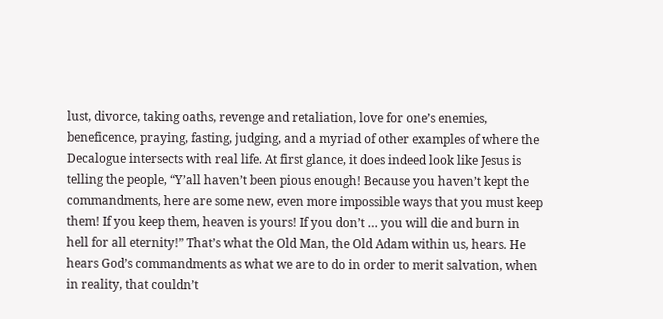lust, divorce, taking oaths, revenge and retaliation, love for one’s enemies, beneficence, praying, fasting, judging, and a myriad of other examples of where the Decalogue intersects with real life. At first glance, it does indeed look like Jesus is telling the people, “Y’all haven’t been pious enough! Because you haven’t kept the commandments, here are some new, even more impossible ways that you must keep them! If you keep them, heaven is yours! If you don’t … you will die and burn in hell for all eternity!” That’s what the Old Man, the Old Adam within us, hears. He hears God’s commandments as what we are to do in order to merit salvation, when in reality, that couldn’t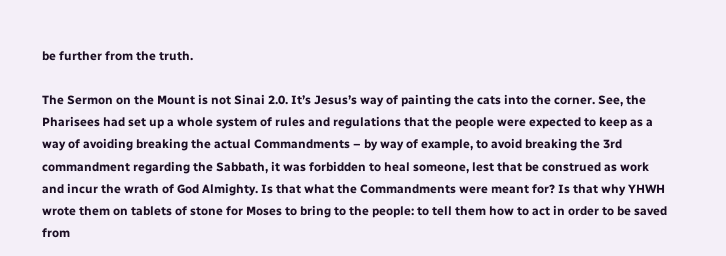be further from the truth.

The Sermon on the Mount is not Sinai 2.0. It’s Jesus’s way of painting the cats into the corner. See, the Pharisees had set up a whole system of rules and regulations that the people were expected to keep as a way of avoiding breaking the actual Commandments – by way of example, to avoid breaking the 3rd commandment regarding the Sabbath, it was forbidden to heal someone, lest that be construed as work and incur the wrath of God Almighty. Is that what the Commandments were meant for? Is that why YHWH wrote them on tablets of stone for Moses to bring to the people: to tell them how to act in order to be saved from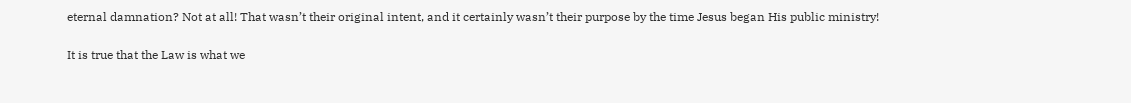eternal damnation? Not at all! That wasn’t their original intent, and it certainly wasn’t their purpose by the time Jesus began His public ministry!

It is true that the Law is what we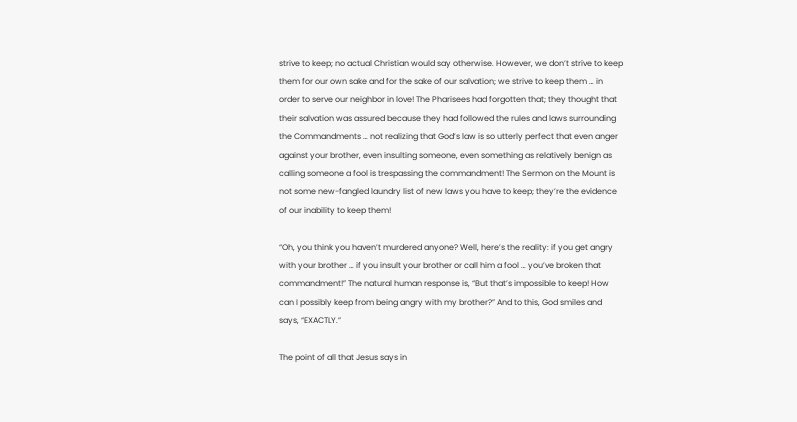strive to keep; no actual Christian would say otherwise. However, we don’t strive to keep them for our own sake and for the sake of our salvation; we strive to keep them … in order to serve our neighbor in love! The Pharisees had forgotten that; they thought that their salvation was assured because they had followed the rules and laws surrounding the Commandments … not realizing that God’s law is so utterly perfect that even anger against your brother, even insulting someone, even something as relatively benign as calling someone a fool is trespassing the commandment! The Sermon on the Mount is not some new-fangled laundry list of new laws you have to keep; they’re the evidence of our inability to keep them!

“Oh, you think you haven’t murdered anyone? Well, here’s the reality: if you get angry with your brother … if you insult your brother or call him a fool … you’ve broken that commandment!” The natural human response is, “But that’s impossible to keep! How can I possibly keep from being angry with my brother?” And to this, God smiles and says, “EXACTLY.”

The point of all that Jesus says in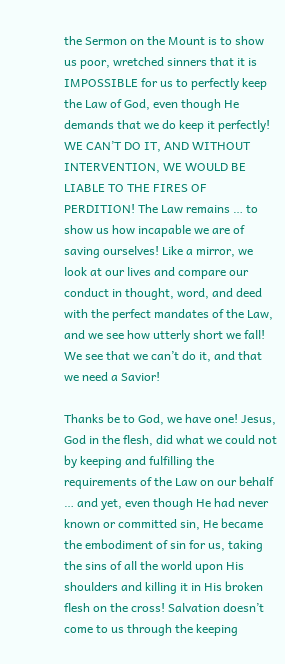the Sermon on the Mount is to show us poor, wretched sinners that it is IMPOSSIBLE for us to perfectly keep the Law of God, even though He demands that we do keep it perfectly! WE CAN’T DO IT, AND WITHOUT INTERVENTION, WE WOULD BE LIABLE TO THE FIRES OF PERDITION! The Law remains … to show us how incapable we are of saving ourselves! Like a mirror, we look at our lives and compare our conduct in thought, word, and deed with the perfect mandates of the Law, and we see how utterly short we fall! We see that we can’t do it, and that we need a Savior!

Thanks be to God, we have one! Jesus, God in the flesh, did what we could not by keeping and fulfilling the requirements of the Law on our behalf … and yet, even though He had never known or committed sin, He became the embodiment of sin for us, taking the sins of all the world upon His shoulders and killing it in His broken flesh on the cross! Salvation doesn’t come to us through the keeping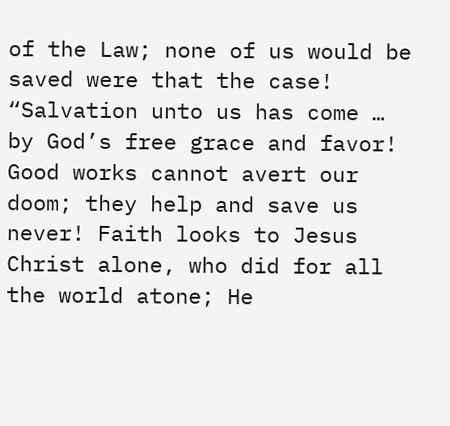of the Law; none of us would be saved were that the case! “Salvation unto us has come … by God’s free grace and favor! Good works cannot avert our doom; they help and save us never! Faith looks to Jesus Christ alone, who did for all the world atone; He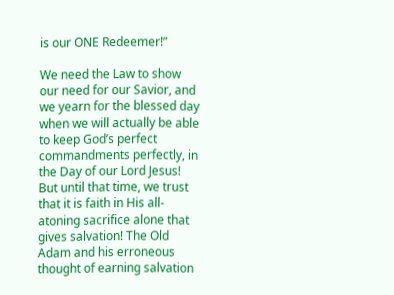is our ONE Redeemer!”

We need the Law to show our need for our Savior, and we yearn for the blessed day when we will actually be able to keep God’s perfect commandments perfectly, in the Day of our Lord Jesus! But until that time, we trust that it is faith in His all-atoning sacrifice alone that gives salvation! The Old Adam and his erroneous thought of earning salvation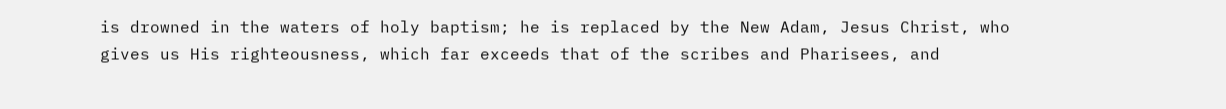is drowned in the waters of holy baptism; he is replaced by the New Adam, Jesus Christ, who gives us His righteousness, which far exceeds that of the scribes and Pharisees, and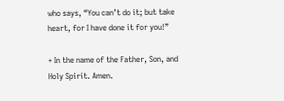who says, “You can’t do it; but take heart, for I have done it for you!”

+ In the name of the Father, Son, and Holy Spirit. Amen.